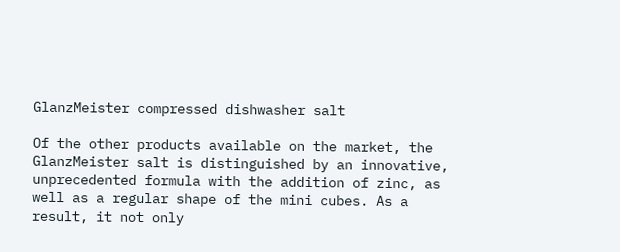GlanzMeister compressed dishwasher salt

Of the other products available on the market, the GlanzMeister salt is distinguished by an innovative, unprecedented formula with the addition of zinc, as well as a regular shape of the mini cubes. As a result, it not only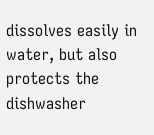dissolves easily in water, but also protects the dishwasher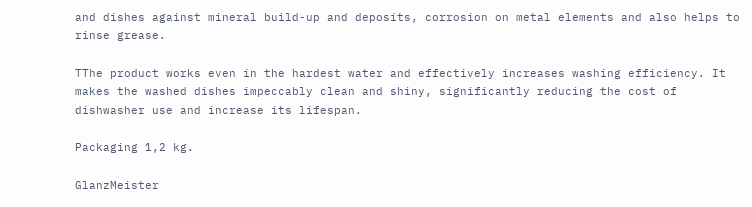and dishes against mineral build-up and deposits, corrosion on metal elements and also helps to rinse grease.

TThe product works even in the hardest water and effectively increases washing efficiency. It makes the washed dishes impeccably clean and shiny, significantly reducing the cost of dishwasher use and increase its lifespan.

Packaging 1,2 kg.

GlanzMeister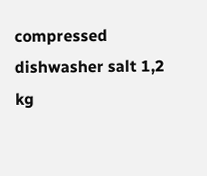compressed dishwasher salt 1,2 kg